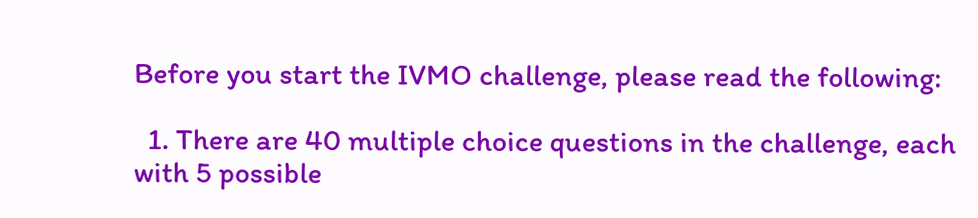Before you start the IVMO challenge, please read the following:

  1. There are 40 multiple choice questions in the challenge, each with 5 possible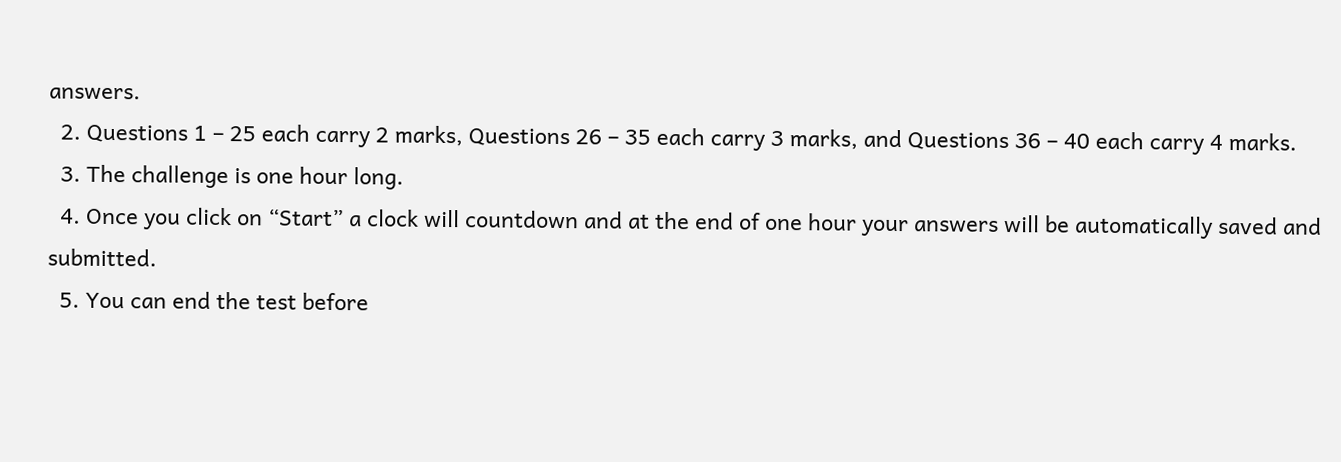answers.
  2. Questions 1 – 25 each carry 2 marks, Questions 26 – 35 each carry 3 marks, and Questions 36 – 40 each carry 4 marks.
  3. The challenge is one hour long.
  4. Once you click on “Start” a clock will countdown and at the end of one hour your answers will be automatically saved and submitted.
  5. You can end the test before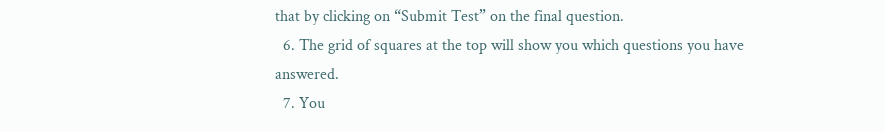that by clicking on “Submit Test” on the final question.
  6. The grid of squares at the top will show you which questions you have answered.
  7. You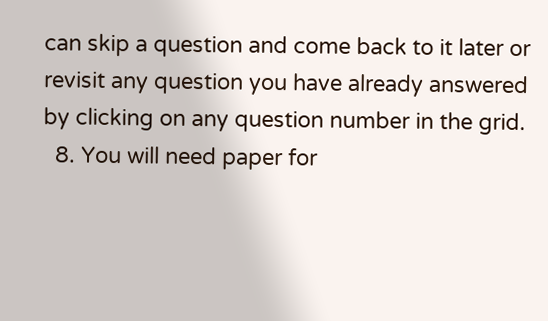can skip a question and come back to it later or revisit any question you have already answered by clicking on any question number in the grid.
  8. You will need paper for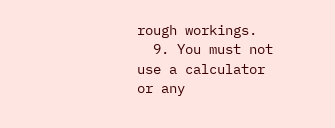rough workings.
  9. You must not use a calculator or any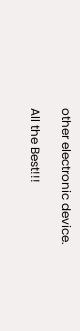other electronic device.

All the Best!!!